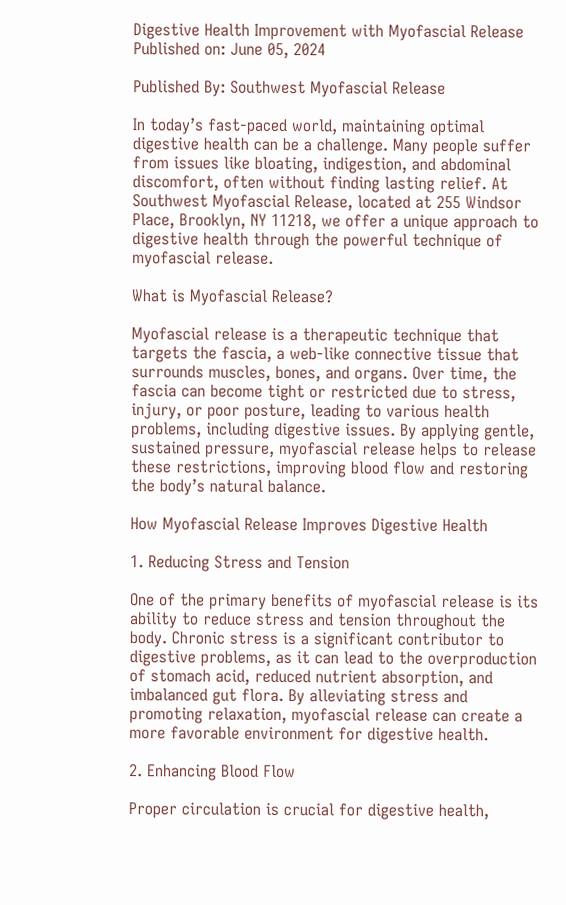Digestive Health Improvement with Myofascial Release
Published on: June 05, 2024

Published By: Southwest Myofascial Release

In today’s fast-paced world, maintaining optimal digestive health can be a challenge. Many people suffer from issues like bloating, indigestion, and abdominal discomfort, often without finding lasting relief. At Southwest Myofascial Release, located at 255 Windsor Place, Brooklyn, NY 11218, we offer a unique approach to digestive health through the powerful technique of myofascial release.

What is Myofascial Release?

Myofascial release is a therapeutic technique that targets the fascia, a web-like connective tissue that surrounds muscles, bones, and organs. Over time, the fascia can become tight or restricted due to stress, injury, or poor posture, leading to various health problems, including digestive issues. By applying gentle, sustained pressure, myofascial release helps to release these restrictions, improving blood flow and restoring the body’s natural balance.

How Myofascial Release Improves Digestive Health

1. Reducing Stress and Tension

One of the primary benefits of myofascial release is its ability to reduce stress and tension throughout the body. Chronic stress is a significant contributor to digestive problems, as it can lead to the overproduction of stomach acid, reduced nutrient absorption, and imbalanced gut flora. By alleviating stress and promoting relaxation, myofascial release can create a more favorable environment for digestive health.

2. Enhancing Blood Flow

Proper circulation is crucial for digestive health,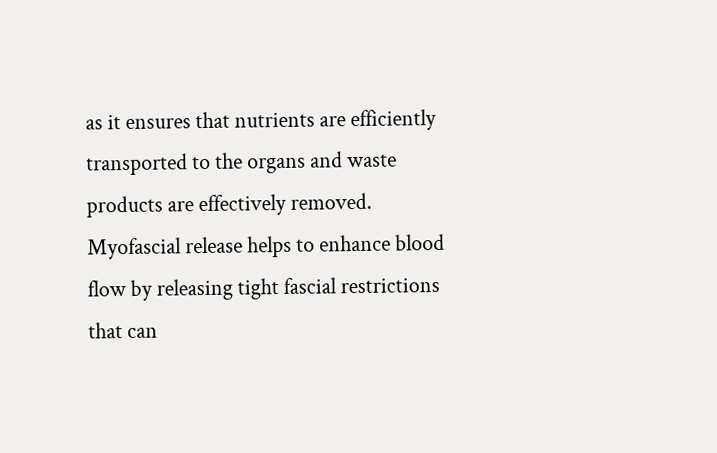as it ensures that nutrients are efficiently transported to the organs and waste products are effectively removed. Myofascial release helps to enhance blood flow by releasing tight fascial restrictions that can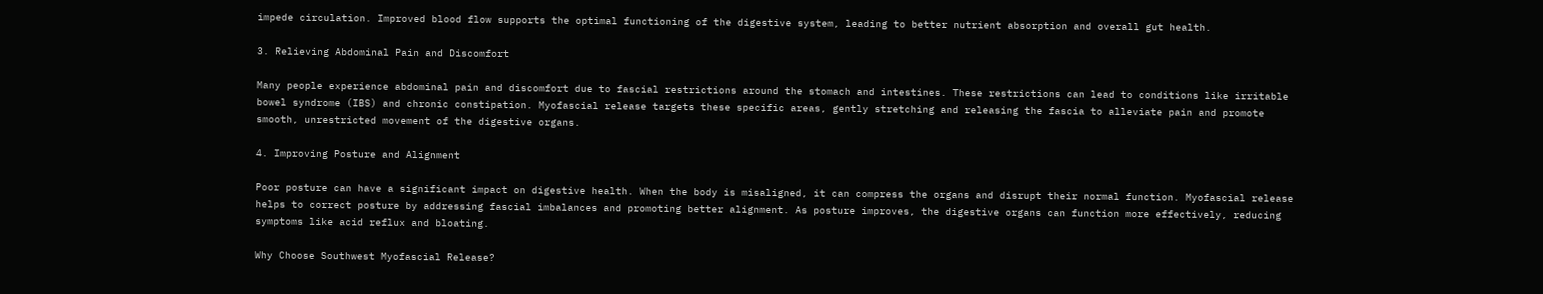impede circulation. Improved blood flow supports the optimal functioning of the digestive system, leading to better nutrient absorption and overall gut health.

3. Relieving Abdominal Pain and Discomfort

Many people experience abdominal pain and discomfort due to fascial restrictions around the stomach and intestines. These restrictions can lead to conditions like irritable bowel syndrome (IBS) and chronic constipation. Myofascial release targets these specific areas, gently stretching and releasing the fascia to alleviate pain and promote smooth, unrestricted movement of the digestive organs.

4. Improving Posture and Alignment

Poor posture can have a significant impact on digestive health. When the body is misaligned, it can compress the organs and disrupt their normal function. Myofascial release helps to correct posture by addressing fascial imbalances and promoting better alignment. As posture improves, the digestive organs can function more effectively, reducing symptoms like acid reflux and bloating.

Why Choose Southwest Myofascial Release?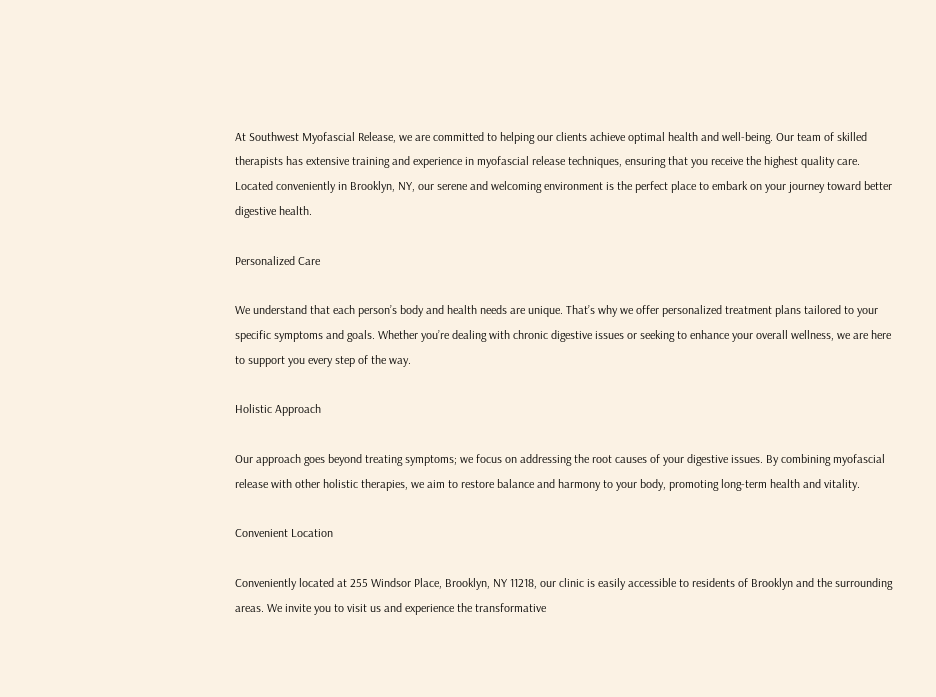At Southwest Myofascial Release, we are committed to helping our clients achieve optimal health and well-being. Our team of skilled therapists has extensive training and experience in myofascial release techniques, ensuring that you receive the highest quality care. Located conveniently in Brooklyn, NY, our serene and welcoming environment is the perfect place to embark on your journey toward better digestive health.

Personalized Care

We understand that each person’s body and health needs are unique. That’s why we offer personalized treatment plans tailored to your specific symptoms and goals. Whether you’re dealing with chronic digestive issues or seeking to enhance your overall wellness, we are here to support you every step of the way.

Holistic Approach

Our approach goes beyond treating symptoms; we focus on addressing the root causes of your digestive issues. By combining myofascial release with other holistic therapies, we aim to restore balance and harmony to your body, promoting long-term health and vitality.

Convenient Location

Conveniently located at 255 Windsor Place, Brooklyn, NY 11218, our clinic is easily accessible to residents of Brooklyn and the surrounding areas. We invite you to visit us and experience the transformative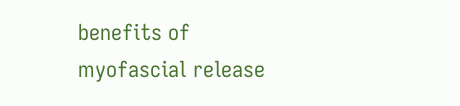benefits of myofascial release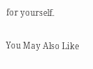for yourself.

You May Also Like